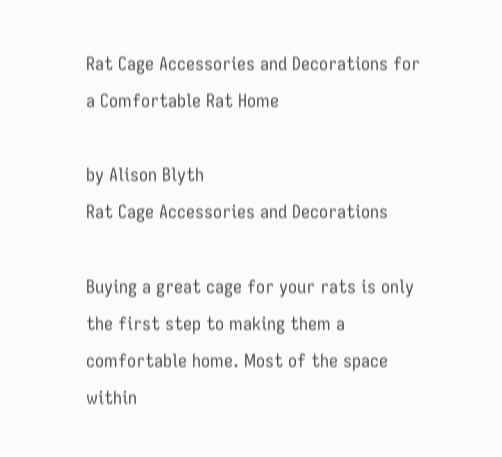Rat Cage Accessories and Decorations for a Comfortable Rat Home

by Alison Blyth
Rat Cage Accessories and Decorations

Buying a great cage for your rats is only the first step to making them a comfortable home. Most of the space within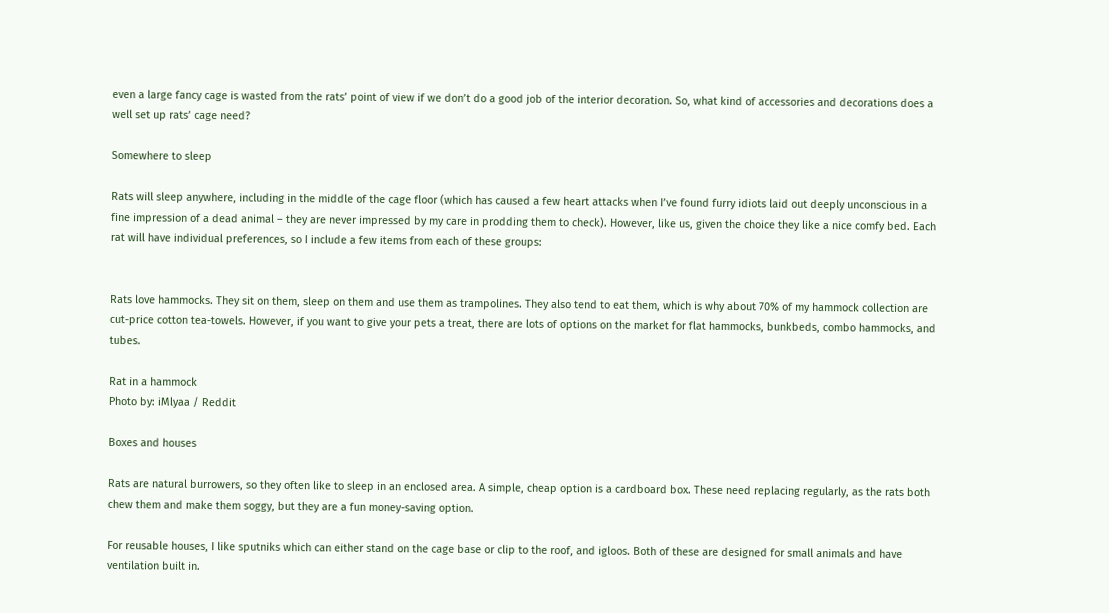even a large fancy cage is wasted from the rats’ point of view if we don’t do a good job of the interior decoration. So, what kind of accessories and decorations does a well set up rats’ cage need?

Somewhere to sleep

Rats will sleep anywhere, including in the middle of the cage floor (which has caused a few heart attacks when I’ve found furry idiots laid out deeply unconscious in a fine impression of a dead animal – they are never impressed by my care in prodding them to check). However, like us, given the choice they like a nice comfy bed. Each rat will have individual preferences, so I include a few items from each of these groups:


Rats love hammocks. They sit on them, sleep on them and use them as trampolines. They also tend to eat them, which is why about 70% of my hammock collection are cut-price cotton tea-towels. However, if you want to give your pets a treat, there are lots of options on the market for flat hammocks, bunkbeds, combo hammocks, and tubes.

Rat in a hammock
Photo by: iMlyaa / Reddit

Boxes and houses

Rats are natural burrowers, so they often like to sleep in an enclosed area. A simple, cheap option is a cardboard box. These need replacing regularly, as the rats both chew them and make them soggy, but they are a fun money-saving option.

For reusable houses, I like sputniks which can either stand on the cage base or clip to the roof, and igloos. Both of these are designed for small animals and have ventilation built in.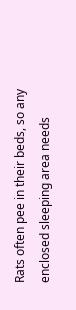Rats often pee in their beds, so any enclosed sleeping area needs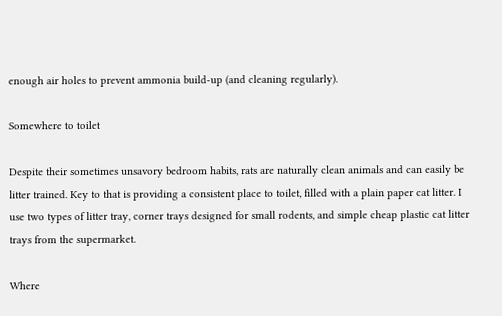enough air holes to prevent ammonia build-up (and cleaning regularly).

Somewhere to toilet

Despite their sometimes unsavory bedroom habits, rats are naturally clean animals and can easily be litter trained. Key to that is providing a consistent place to toilet, filled with a plain paper cat litter. I use two types of litter tray, corner trays designed for small rodents, and simple cheap plastic cat litter trays from the supermarket.

Where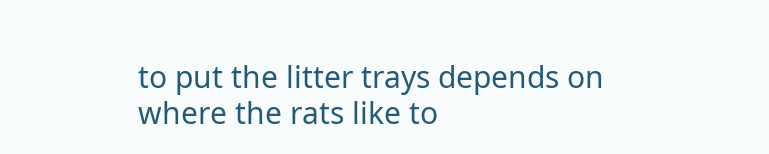to put the litter trays depends on where the rats like to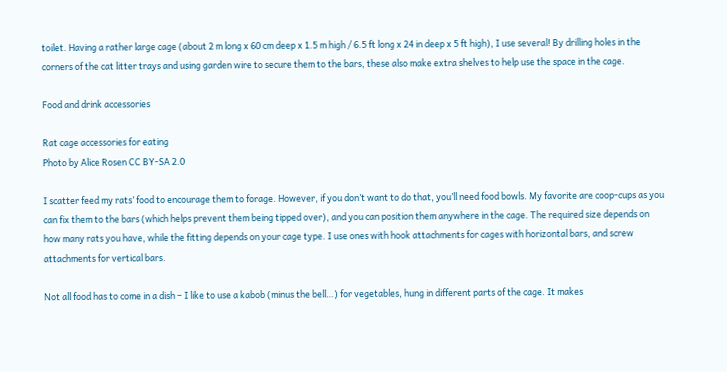toilet. Having a rather large cage (about 2 m long x 60 cm deep x 1.5 m high / 6.5 ft long x 24 in deep x 5 ft high), I use several! By drilling holes in the corners of the cat litter trays and using garden wire to secure them to the bars, these also make extra shelves to help use the space in the cage.

Food and drink accessories

Rat cage accessories for eating
Photo by Alice Rosen CC BY-SA 2.0

I scatter feed my rats’ food to encourage them to forage. However, if you don’t want to do that, you’ll need food bowls. My favorite are coop-cups as you can fix them to the bars (which helps prevent them being tipped over), and you can position them anywhere in the cage. The required size depends on how many rats you have, while the fitting depends on your cage type. I use ones with hook attachments for cages with horizontal bars, and screw attachments for vertical bars.

Not all food has to come in a dish – I like to use a kabob (minus the bell…) for vegetables, hung in different parts of the cage. It makes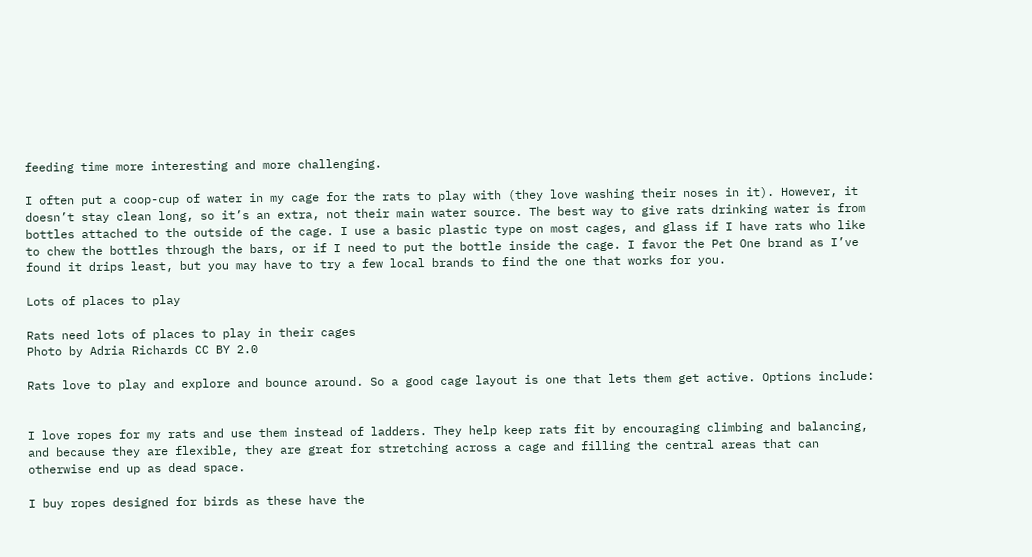feeding time more interesting and more challenging.

I often put a coop-cup of water in my cage for the rats to play with (they love washing their noses in it). However, it doesn’t stay clean long, so it’s an extra, not their main water source. The best way to give rats drinking water is from bottles attached to the outside of the cage. I use a basic plastic type on most cages, and glass if I have rats who like to chew the bottles through the bars, or if I need to put the bottle inside the cage. I favor the Pet One brand as I’ve found it drips least, but you may have to try a few local brands to find the one that works for you.

Lots of places to play

Rats need lots of places to play in their cages
Photo by Adria Richards CC BY 2.0

Rats love to play and explore and bounce around. So a good cage layout is one that lets them get active. Options include:


I love ropes for my rats and use them instead of ladders. They help keep rats fit by encouraging climbing and balancing, and because they are flexible, they are great for stretching across a cage and filling the central areas that can otherwise end up as dead space.

I buy ropes designed for birds as these have the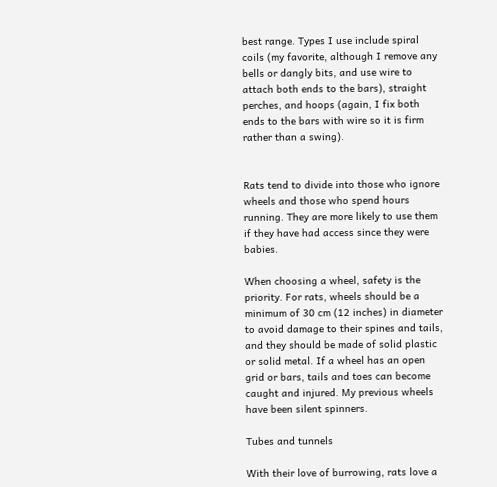best range. Types I use include spiral coils (my favorite, although I remove any bells or dangly bits, and use wire to attach both ends to the bars), straight perches, and hoops (again, I fix both ends to the bars with wire so it is firm rather than a swing).


Rats tend to divide into those who ignore wheels and those who spend hours running. They are more likely to use them if they have had access since they were babies.

When choosing a wheel, safety is the priority. For rats, wheels should be a minimum of 30 cm (12 inches) in diameter to avoid damage to their spines and tails, and they should be made of solid plastic or solid metal. If a wheel has an open grid or bars, tails and toes can become caught and injured. My previous wheels have been silent spinners.

Tubes and tunnels

With their love of burrowing, rats love a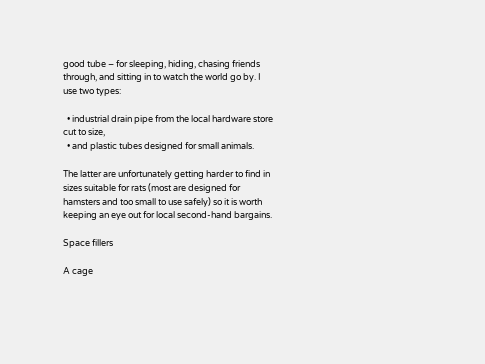good tube – for sleeping, hiding, chasing friends through, and sitting in to watch the world go by. I use two types:

  • industrial drain pipe from the local hardware store cut to size,
  • and plastic tubes designed for small animals.

The latter are unfortunately getting harder to find in sizes suitable for rats (most are designed for hamsters and too small to use safely) so it is worth keeping an eye out for local second-hand bargains.

Space fillers

A cage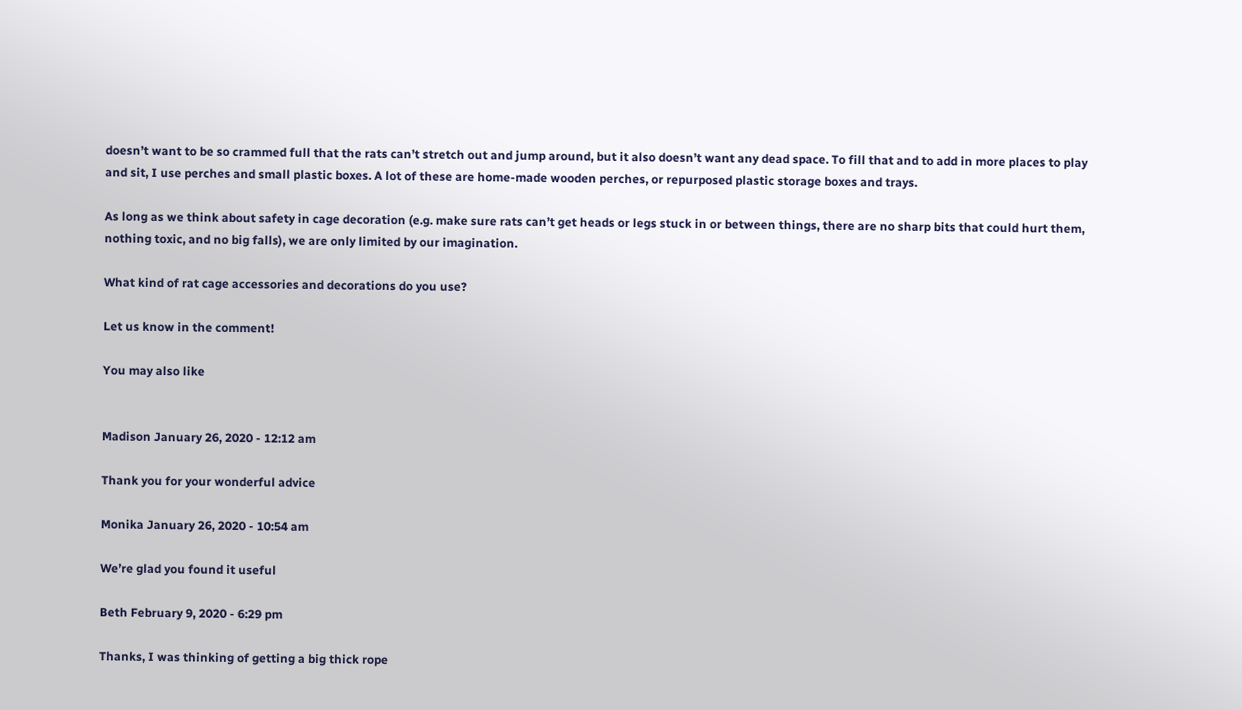doesn’t want to be so crammed full that the rats can’t stretch out and jump around, but it also doesn’t want any dead space. To fill that and to add in more places to play and sit, I use perches and small plastic boxes. A lot of these are home-made wooden perches, or repurposed plastic storage boxes and trays.

As long as we think about safety in cage decoration (e.g. make sure rats can’t get heads or legs stuck in or between things, there are no sharp bits that could hurt them, nothing toxic, and no big falls), we are only limited by our imagination.

What kind of rat cage accessories and decorations do you use?

Let us know in the comment!

You may also like


Madison January 26, 2020 - 12:12 am

Thank you for your wonderful advice

Monika January 26, 2020 - 10:54 am

We’re glad you found it useful

Beth February 9, 2020 - 6:29 pm

Thanks, I was thinking of getting a big thick rope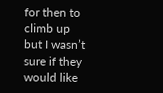for then to climb up but I wasn’t sure if they would like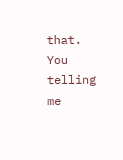that. You telling me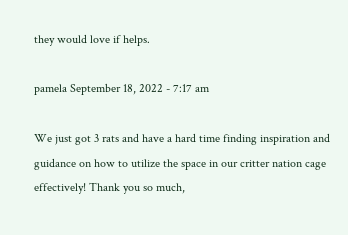they would love if helps.

pamela September 18, 2022 - 7:17 am

We just got 3 rats and have a hard time finding inspiration and guidance on how to utilize the space in our critter nation cage effectively! Thank you so much,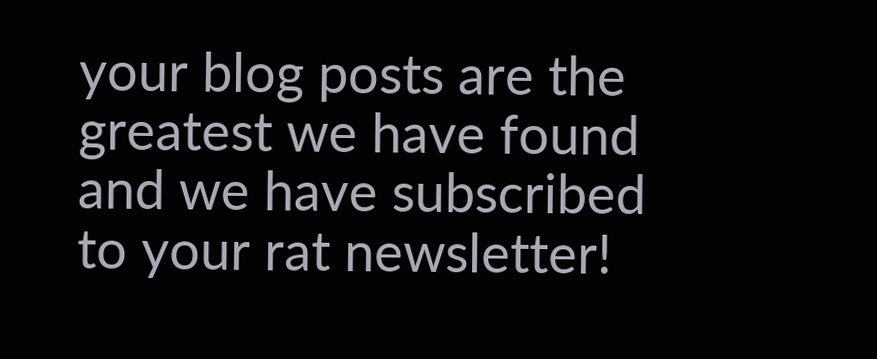your blog posts are the greatest we have found and we have subscribed to your rat newsletter!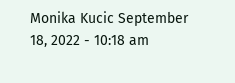Monika Kucic September 18, 2022 - 10:18 am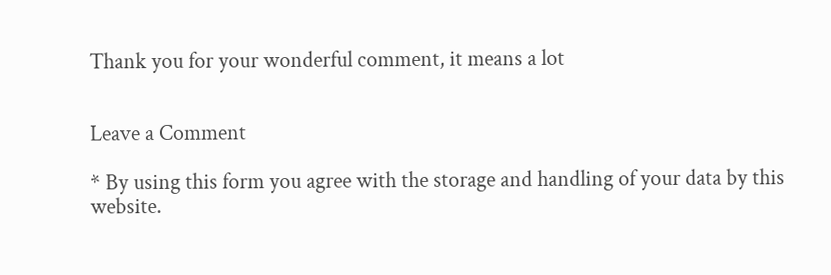Thank you for your wonderful comment, it means a lot


Leave a Comment

* By using this form you agree with the storage and handling of your data by this website.